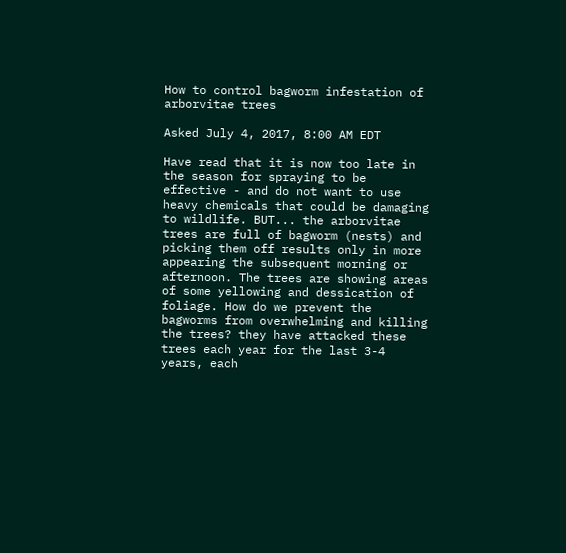How to control bagworm infestation of arborvitae trees

Asked July 4, 2017, 8:00 AM EDT

Have read that it is now too late in the season for spraying to be effective - and do not want to use heavy chemicals that could be damaging to wildlife. BUT... the arborvitae trees are full of bagworm (nests) and picking them off results only in more appearing the subsequent morning or afternoon. The trees are showing areas of some yellowing and dessication of foliage. How do we prevent the bagworms from overwhelming and killing the trees? they have attacked these trees each year for the last 3-4 years, each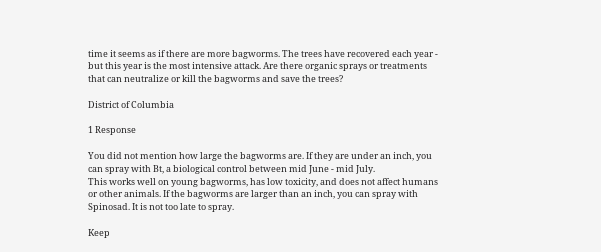time it seems as if there are more bagworms. The trees have recovered each year - but this year is the most intensive attack. Are there organic sprays or treatments that can neutralize or kill the bagworms and save the trees?

District of Columbia

1 Response

You did not mention how large the bagworms are. If they are under an inch, you can spray with Bt, a biological control between mid June - mid July.
This works well on young bagworms, has low toxicity, and does not affect humans or other animals. If the bagworms are larger than an inch, you can spray with Spinosad. It is not too late to spray.

Keep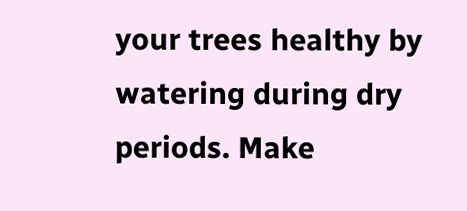your trees healthy by watering during dry periods. Make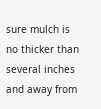sure mulch is no thicker than several inches and away from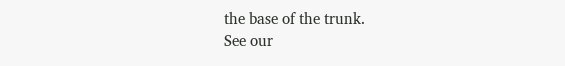the base of the trunk.
See our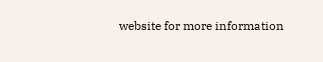website for more information